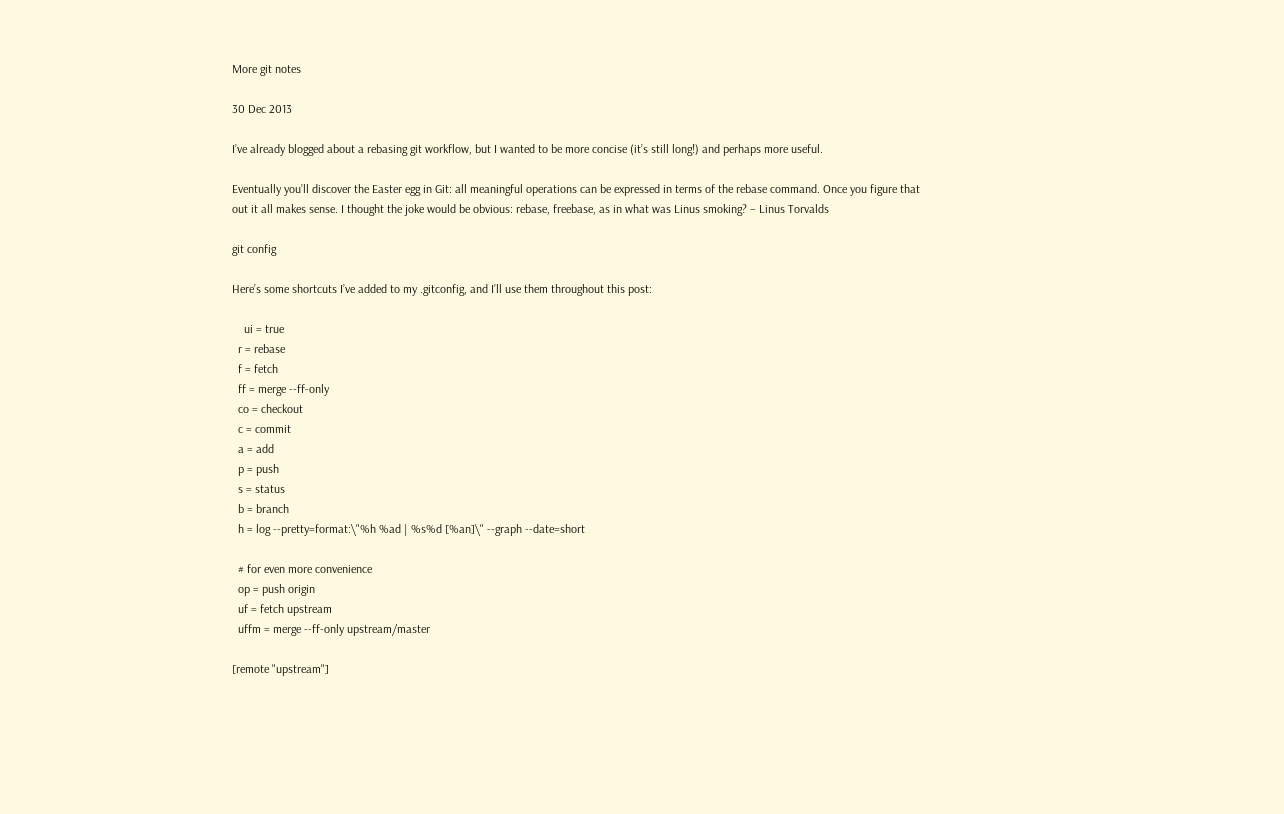More git notes

30 Dec 2013

I’ve already blogged about a rebasing git workflow, but I wanted to be more concise (it’s still long!) and perhaps more useful.

Eventually you’ll discover the Easter egg in Git: all meaningful operations can be expressed in terms of the rebase command. Once you figure that out it all makes sense. I thought the joke would be obvious: rebase, freebase, as in what was Linus smoking? – Linus Torvalds

git config

Here’s some shortcuts I’ve added to my .gitconfig, and I’ll use them throughout this post:

    ui = true
  r = rebase
  f = fetch
  ff = merge --ff-only
  co = checkout
  c = commit
  a = add
  p = push
  s = status
  b = branch
  h = log --pretty=format:\"%h %ad | %s%d [%an]\" --graph --date=short

  # for even more convenience
  op = push origin
  uf = fetch upstream
  uffm = merge --ff-only upstream/master

[remote "upstream"]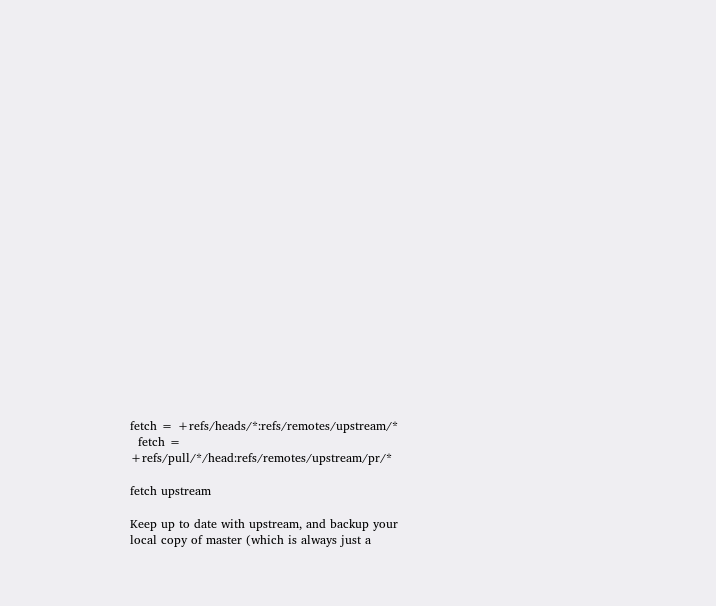fetch = +refs/heads/*:refs/remotes/upstream/*
  fetch = +refs/pull/*/head:refs/remotes/upstream/pr/*

fetch upstream

Keep up to date with upstream, and backup your local copy of master (which is always just a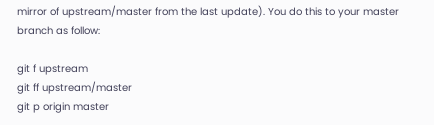mirror of upstream/master from the last update). You do this to your master branch as follow:

git f upstream
git ff upstream/master
git p origin master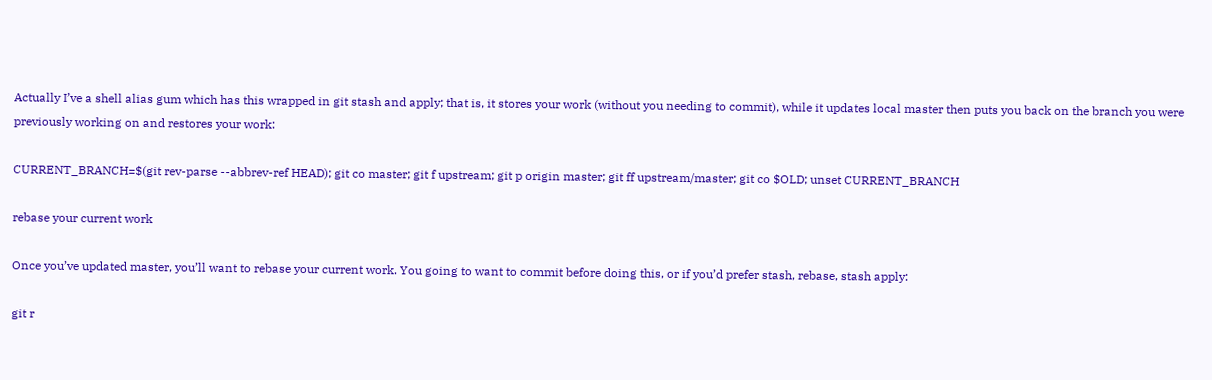Actually I’ve a shell alias gum which has this wrapped in git stash and apply; that is, it stores your work (without you needing to commit), while it updates local master then puts you back on the branch you were previously working on and restores your work:

CURRENT_BRANCH=$(git rev-parse --abbrev-ref HEAD); git co master; git f upstream; git p origin master; git ff upstream/master; git co $OLD; unset CURRENT_BRANCH

rebase your current work

Once you’ve updated master, you’ll want to rebase your current work. You going to want to commit before doing this, or if you’d prefer stash, rebase, stash apply:

git r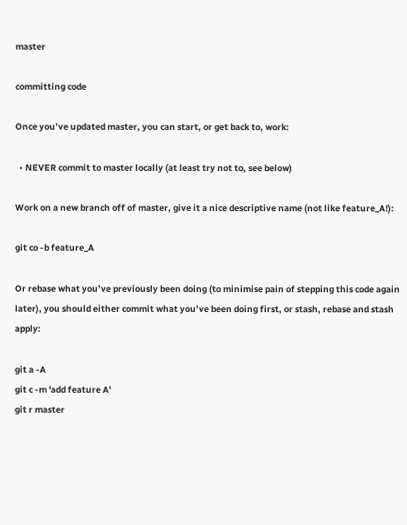master

committing code

Once you’ve updated master, you can start, or get back to, work:

  • NEVER commit to master locally (at least try not to, see below)

Work on a new branch off of master, give it a nice descriptive name (not like feature_A!):

git co -b feature_A

Or rebase what you’ve previously been doing (to minimise pain of stepping this code again later), you should either commit what you’ve been doing first, or stash, rebase and stash apply:

git a -A
git c -m 'add feature A'
git r master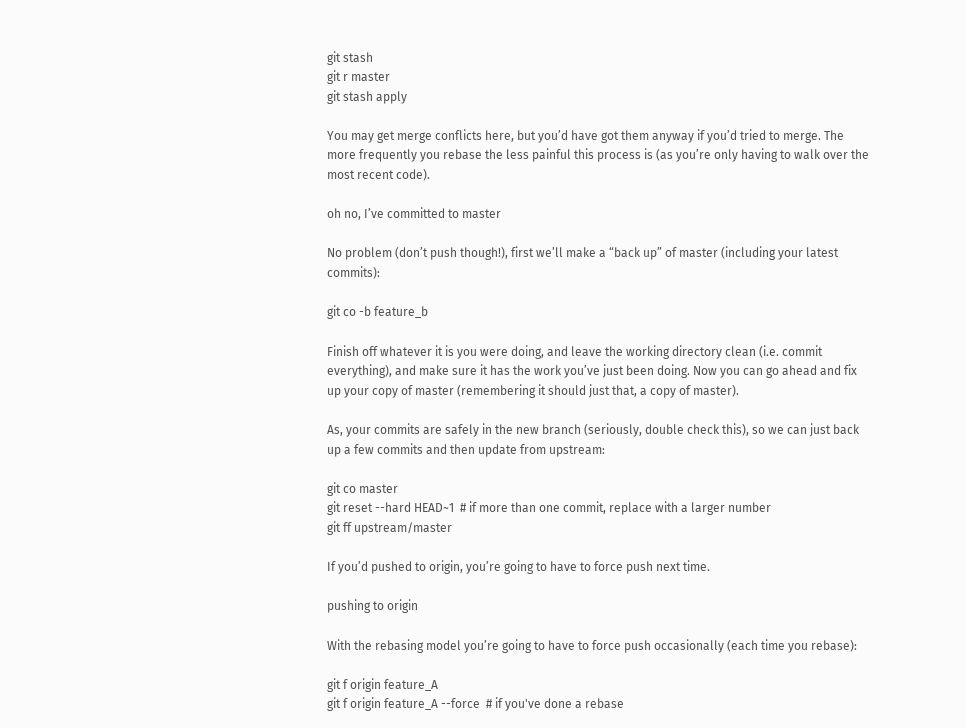git stash
git r master
git stash apply

You may get merge conflicts here, but you’d have got them anyway if you’d tried to merge. The more frequently you rebase the less painful this process is (as you’re only having to walk over the most recent code).

oh no, I’ve committed to master

No problem (don’t push though!), first we’ll make a “back up” of master (including your latest commits):

git co -b feature_b

Finish off whatever it is you were doing, and leave the working directory clean (i.e. commit everything), and make sure it has the work you’ve just been doing. Now you can go ahead and fix up your copy of master (remembering it should just that, a copy of master).

As, your commits are safely in the new branch (seriously, double check this), so we can just back up a few commits and then update from upstream:

git co master
git reset --hard HEAD~1  # if more than one commit, replace with a larger number
git ff upstream/master

If you’d pushed to origin, you’re going to have to force push next time.

pushing to origin

With the rebasing model you’re going to have to force push occasionally (each time you rebase):

git f origin feature_A
git f origin feature_A --force  # if you've done a rebase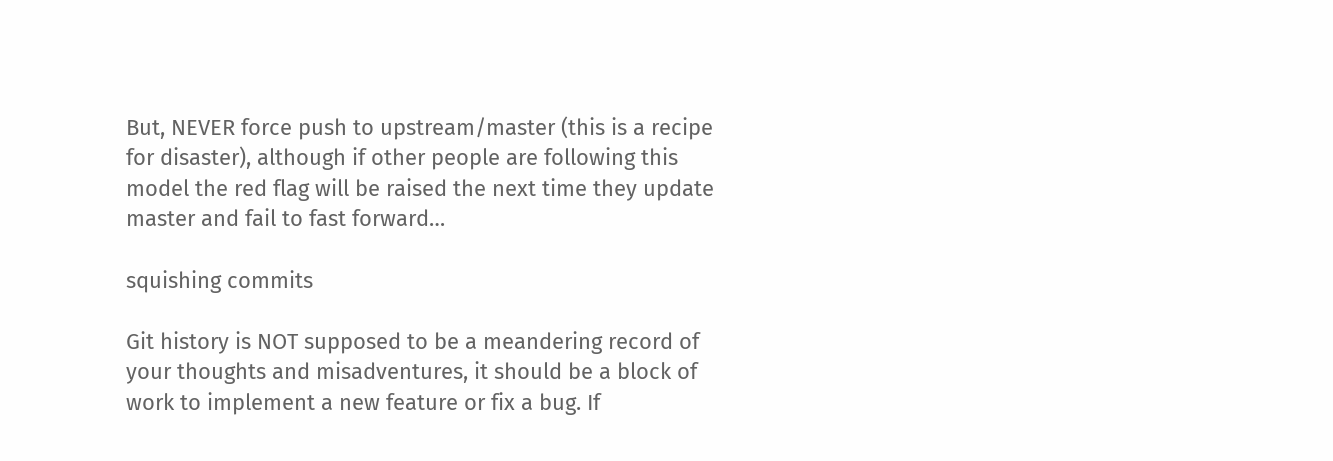But, NEVER force push to upstream/master (this is a recipe for disaster), although if other people are following this model the red flag will be raised the next time they update master and fail to fast forward…

squishing commits

Git history is NOT supposed to be a meandering record of your thoughts and misadventures, it should be a block of work to implement a new feature or fix a bug. If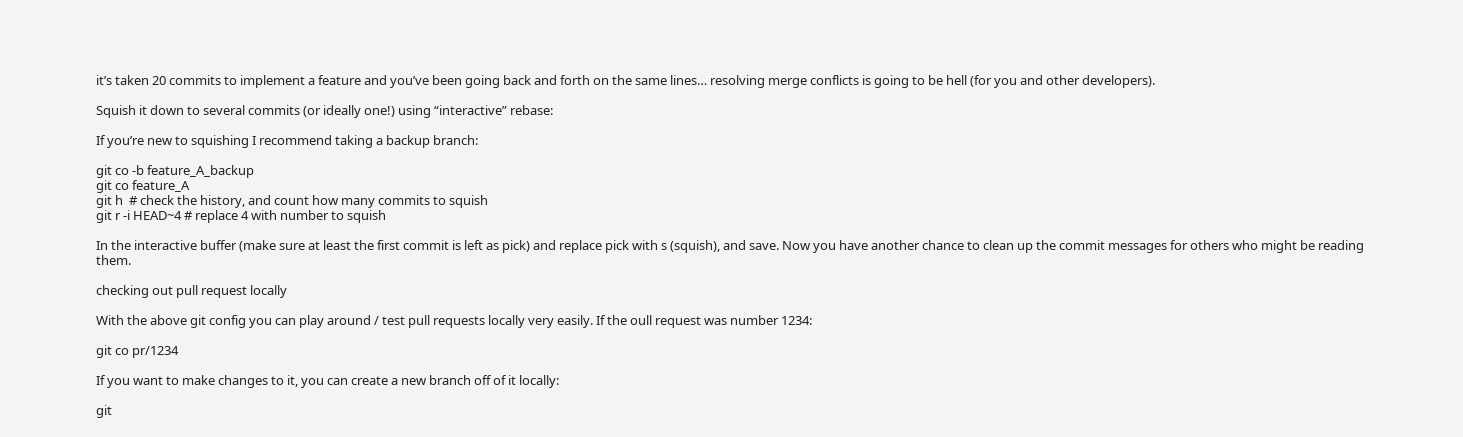it’s taken 20 commits to implement a feature and you’ve been going back and forth on the same lines… resolving merge conflicts is going to be hell (for you and other developers).

Squish it down to several commits (or ideally one!) using “interactive” rebase:

If you’re new to squishing I recommend taking a backup branch:

git co -b feature_A_backup
git co feature_A
git h  # check the history, and count how many commits to squish
git r -i HEAD~4 # replace 4 with number to squish

In the interactive buffer (make sure at least the first commit is left as pick) and replace pick with s (squish), and save. Now you have another chance to clean up the commit messages for others who might be reading them.

checking out pull request locally

With the above git config you can play around / test pull requests locally very easily. If the oull request was number 1234:

git co pr/1234

If you want to make changes to it, you can create a new branch off of it locally:

git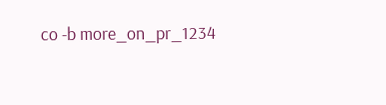co -b more_on_pr_1234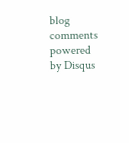blog comments powered by Disqus